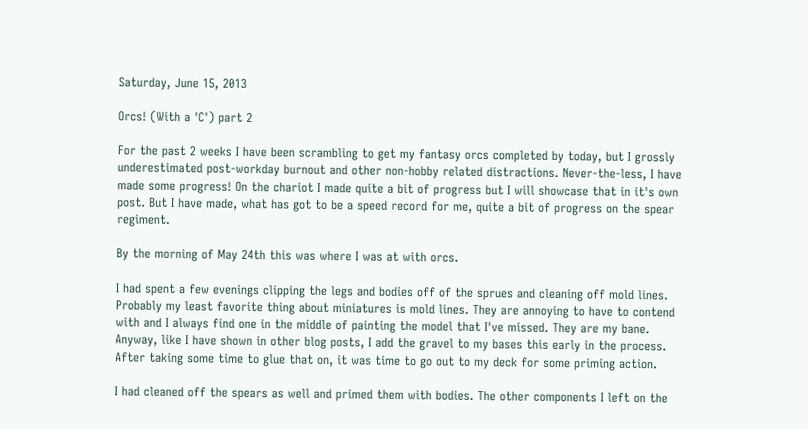Saturday, June 15, 2013

Orcs! (With a 'C') part 2

For the past 2 weeks I have been scrambling to get my fantasy orcs completed by today, but I grossly underestimated post-workday burnout and other non-hobby related distractions. Never-the-less, I have made some progress! On the chariot I made quite a bit of progress but I will showcase that in it's own post. But I have made, what has got to be a speed record for me, quite a bit of progress on the spear regiment.

By the morning of May 24th this was where I was at with orcs.

I had spent a few evenings clipping the legs and bodies off of the sprues and cleaning off mold lines. Probably my least favorite thing about miniatures is mold lines. They are annoying to have to contend with and I always find one in the middle of painting the model that I've missed. They are my bane. Anyway, like I have shown in other blog posts, I add the gravel to my bases this early in the process. After taking some time to glue that on, it was time to go out to my deck for some priming action.

I had cleaned off the spears as well and primed them with bodies. The other components I left on the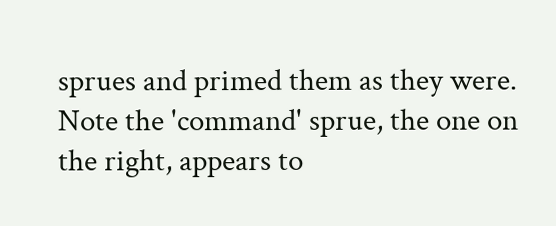sprues and primed them as they were. Note the 'command' sprue, the one on the right, appears to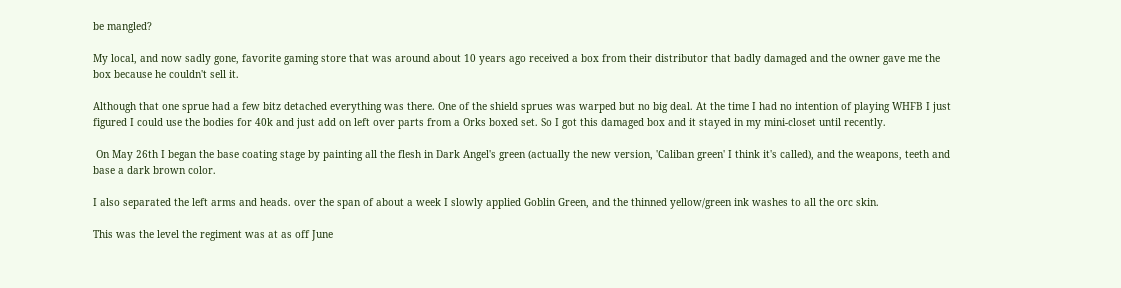be mangled?

My local, and now sadly gone, favorite gaming store that was around about 10 years ago received a box from their distributor that badly damaged and the owner gave me the box because he couldn't sell it.

Although that one sprue had a few bitz detached everything was there. One of the shield sprues was warped but no big deal. At the time I had no intention of playing WHFB I just figured I could use the bodies for 40k and just add on left over parts from a Orks boxed set. So I got this damaged box and it stayed in my mini-closet until recently.

 On May 26th I began the base coating stage by painting all the flesh in Dark Angel's green (actually the new version, 'Caliban green' I think it's called), and the weapons, teeth and base a dark brown color.

I also separated the left arms and heads. over the span of about a week I slowly applied Goblin Green, and the thinned yellow/green ink washes to all the orc skin.

This was the level the regiment was at as off June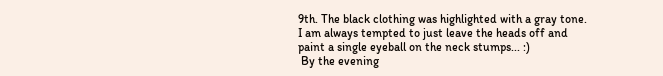9th. The black clothing was highlighted with a gray tone.
I am always tempted to just leave the heads off and paint a single eyeball on the neck stumps... :)
 By the evening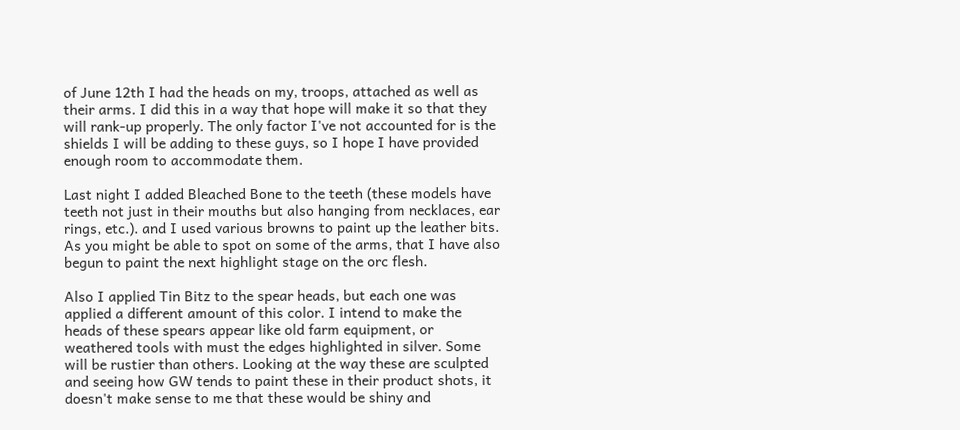of June 12th I had the heads on my, troops, attached as well as their arms. I did this in a way that hope will make it so that they will rank-up properly. The only factor I've not accounted for is the shields I will be adding to these guys, so I hope I have provided enough room to accommodate them.

Last night I added Bleached Bone to the teeth (these models have teeth not just in their mouths but also hanging from necklaces, ear rings, etc.). and I used various browns to paint up the leather bits. As you might be able to spot on some of the arms, that I have also begun to paint the next highlight stage on the orc flesh.

Also I applied Tin Bitz to the spear heads, but each one was applied a different amount of this color. I intend to make the heads of these spears appear like old farm equipment, or weathered tools with must the edges highlighted in silver. Some will be rustier than others. Looking at the way these are sculpted and seeing how GW tends to paint these in their product shots, it doesn't make sense to me that these would be shiny and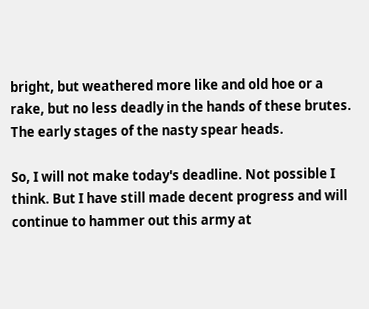bright, but weathered more like and old hoe or a rake, but no less deadly in the hands of these brutes.
The early stages of the nasty spear heads.

So, I will not make today's deadline. Not possible I think. But I have still made decent progress and will continue to hammer out this army at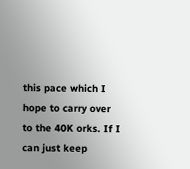this pace which I hope to carry over to the 40K orks. If I can just keep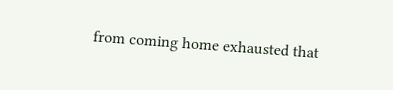from coming home exhausted that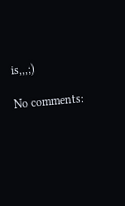is,,,;)

No comments: